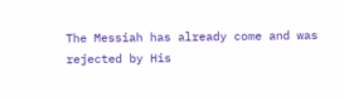The Messiah has already come and was rejected by His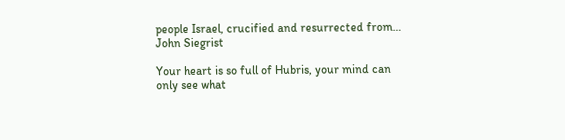people Israel, crucified and resurrected from…
John Siegrist

Your heart is so full of Hubris, your mind can only see what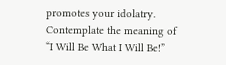promotes your idolatry. Contemplate the meaning of “I Will Be What I Will Be!”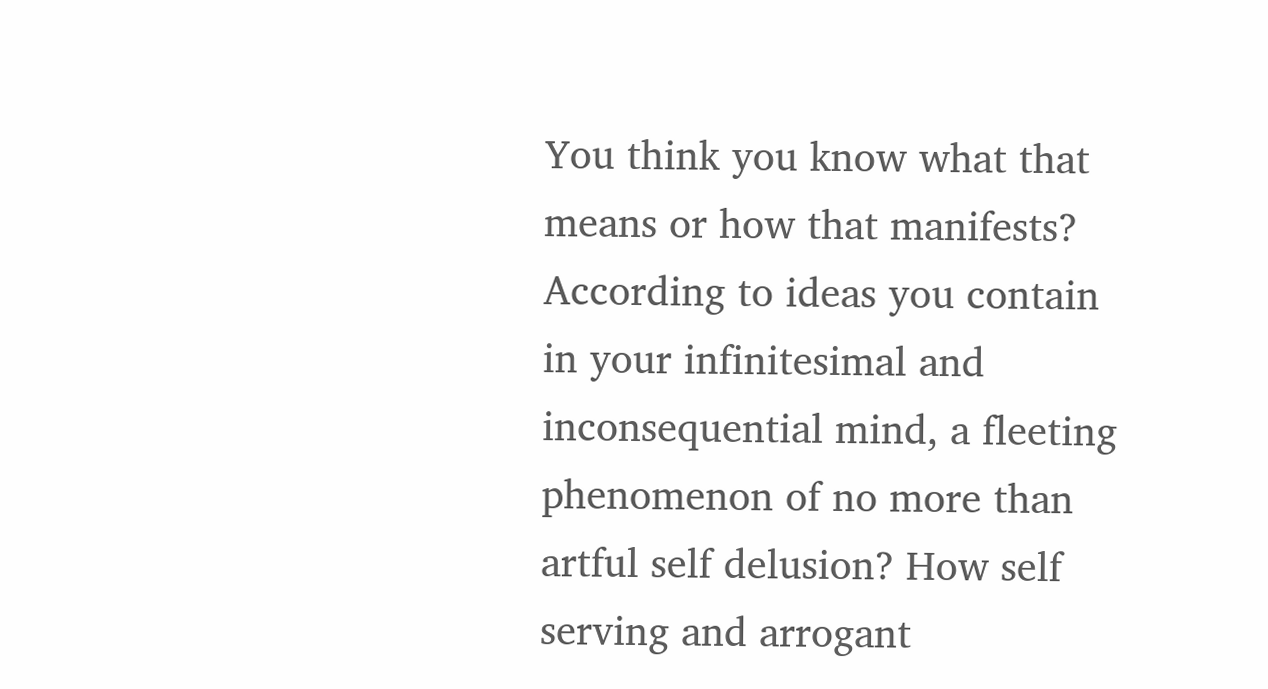You think you know what that means or how that manifests? According to ideas you contain in your infinitesimal and inconsequential mind, a fleeting phenomenon of no more than artful self delusion? How self serving and arrogant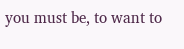you must be, to want to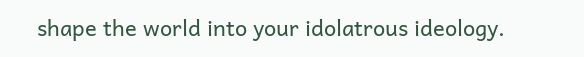shape the world into your idolatrous ideology.